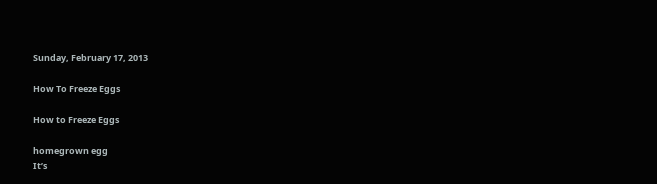Sunday, February 17, 2013

How To Freeze Eggs

How to Freeze Eggs

homegrown egg
It’s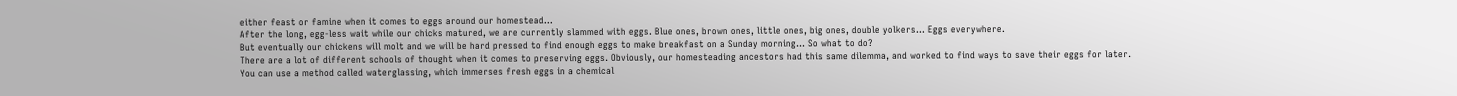either feast or famine when it comes to eggs around our homestead…
After the long, egg-less wait while our chicks matured, we are currently slammed with eggs. Blue ones, brown ones, little ones, big ones, double yolkers… Eggs everywhere.
But eventually our chickens will molt and we will be hard pressed to find enough eggs to make breakfast on a Sunday morning… So what to do?
There are a lot of different schools of thought when it comes to preserving eggs. Obviously, our homesteading ancestors had this same dilemma, and worked to find ways to save their eggs for later.
You can use a method called waterglassing, which immerses fresh eggs in a chemical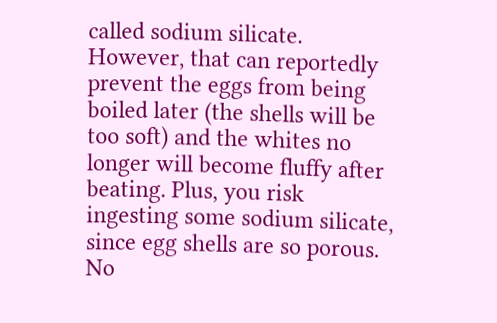called sodium silicate. However, that can reportedly prevent the eggs from being boiled later (the shells will be too soft) and the whites no longer will become fluffy after beating. Plus, you risk ingesting some sodium silicate, since egg shells are so porous. No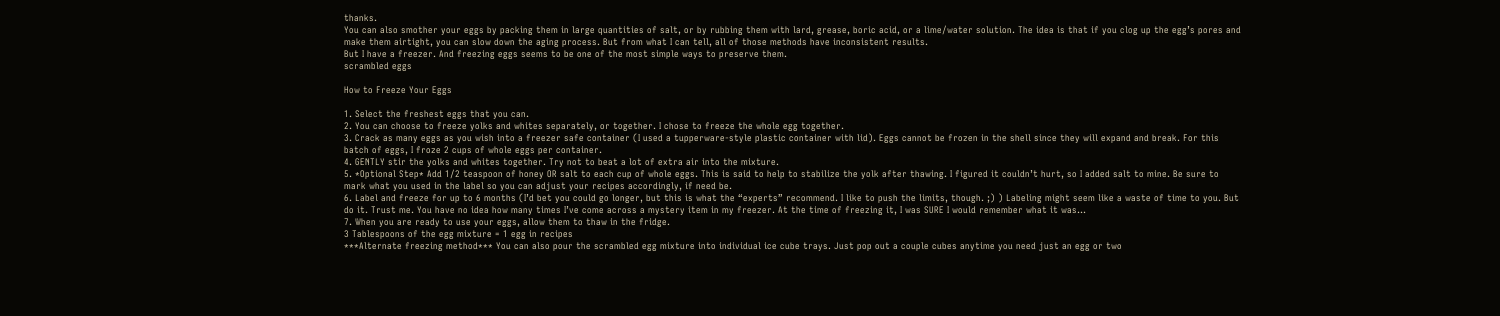thanks.
You can also smother your eggs by packing them in large quantities of salt, or by rubbing them with lard, grease, boric acid, or a lime/water solution. The idea is that if you clog up the egg’s pores and make them airtight, you can slow down the aging process. But from what I can tell, all of those methods have inconsistent results.
But I have a freezer. And freezing eggs seems to be one of the most simple ways to preserve them.
scrambled eggs

How to Freeze Your Eggs

1. Select the freshest eggs that you can.
2. You can choose to freeze yolks and whites separately, or together. I chose to freeze the whole egg together.
3. Crack as many eggs as you wish into a freezer safe container (I used a tupperware-style plastic container with lid). Eggs cannot be frozen in the shell since they will expand and break. For this batch of eggs, I froze 2 cups of whole eggs per container.
4. GENTLY stir the yolks and whites together. Try not to beat a lot of extra air into the mixture.
5. *Optional Step* Add 1/2 teaspoon of honey OR salt to each cup of whole eggs. This is said to help to stabilize the yolk after thawing. I figured it couldn’t hurt, so I added salt to mine. Be sure to mark what you used in the label so you can adjust your recipes accordingly, if need be.
6. Label and freeze for up to 6 months (I’d bet you could go longer, but this is what the “experts” recommend. I like to push the limits, though. ;) ) Labeling might seem like a waste of time to you. But do it. Trust me. You have no idea how many times I’ve come across a mystery item in my freezer. At the time of freezing it, I was SURE I would remember what it was…
7. When you are ready to use your eggs, allow them to thaw in the fridge.
3 Tablespoons of the egg mixture = 1 egg in recipes
***Alternate freezing method*** You can also pour the scrambled egg mixture into individual ice cube trays. Just pop out a couple cubes anytime you need just an egg or two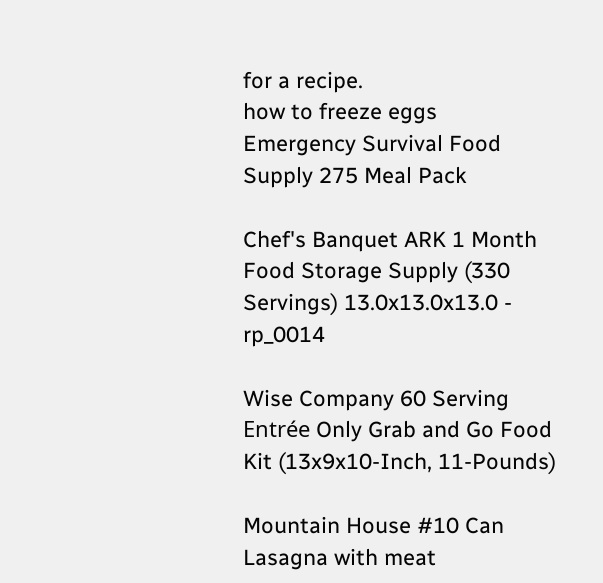for a recipe.
how to freeze eggs
Emergency Survival Food Supply 275 Meal Pack

Chef's Banquet ARK 1 Month Food Storage Supply (330 Servings) 13.0x13.0x13.0 - rp_0014

Wise Company 60 Serving Entrée Only Grab and Go Food Kit (13x9x10-Inch, 11-Pounds)

Mountain House #10 Can Lasagna with meat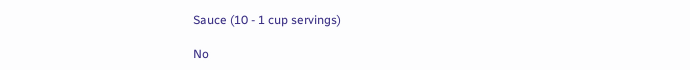Sauce (10 - 1 cup servings)

No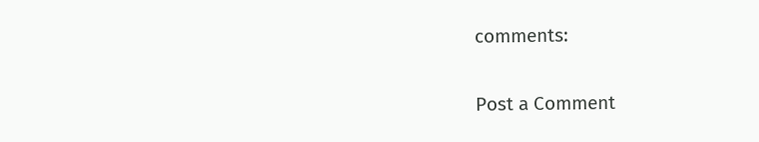comments:

Post a Comment